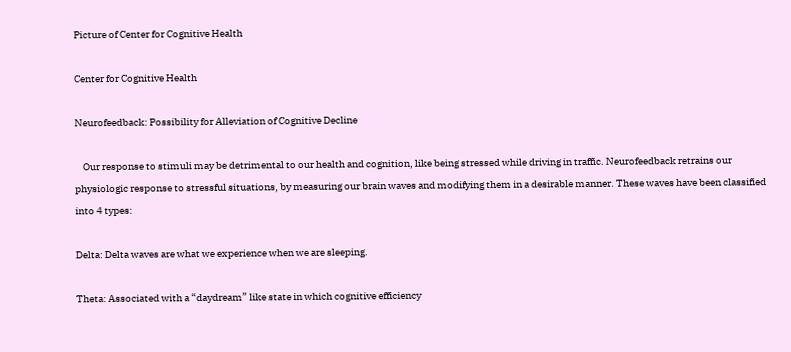Picture of Center for Cognitive Health

Center for Cognitive Health

Neurofeedback: Possibility for Alleviation of Cognitive Decline

    Our response to stimuli may be detrimental to our health and cognition, like being stressed while driving in traffic. Neurofeedback retrains our physiologic response to stressful situations, by measuring our brain waves and modifying them in a desirable manner. These waves have been classified into 4 types:

Delta: Delta waves are what we experience when we are sleeping.

Theta: Associated with a “daydream” like state in which cognitive efficiency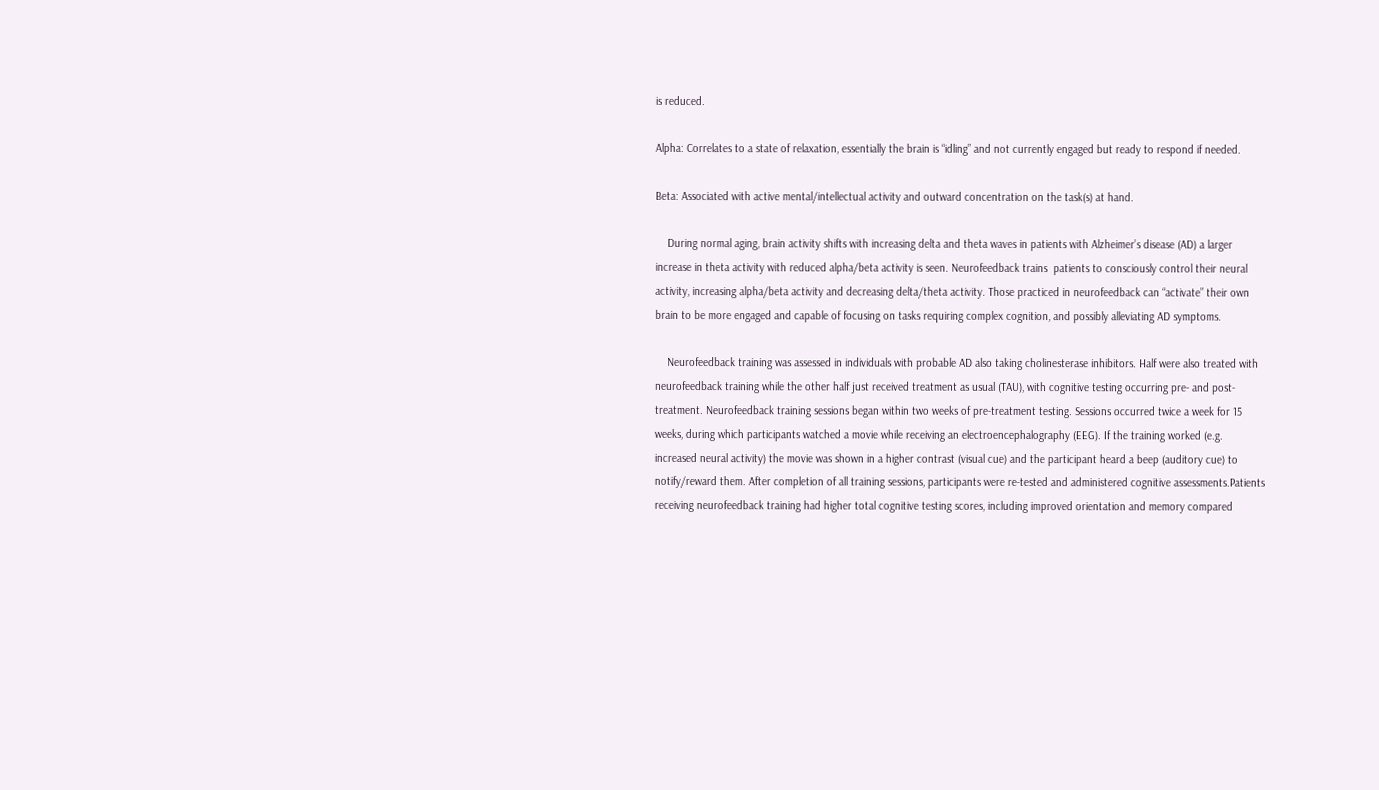is reduced.

Alpha: Correlates to a state of relaxation, essentially the brain is “idling” and not currently engaged but ready to respond if needed.

Beta: Associated with active mental/intellectual activity and outward concentration on the task(s) at hand.

    During normal aging, brain activity shifts with increasing delta and theta waves in patients with Alzheimer’s disease (AD) a larger increase in theta activity with reduced alpha/beta activity is seen. Neurofeedback trains  patients to consciously control their neural activity, increasing alpha/beta activity and decreasing delta/theta activity. Those practiced in neurofeedback can “activate” their own brain to be more engaged and capable of focusing on tasks requiring complex cognition, and possibly alleviating AD symptoms.

    Neurofeedback training was assessed in individuals with probable AD also taking cholinesterase inhibitors. Half were also treated with neurofeedback training while the other half just received treatment as usual (TAU), with cognitive testing occurring pre- and post- treatment. Neurofeedback training sessions began within two weeks of pre-treatment testing. Sessions occurred twice a week for 15 weeks, during which participants watched a movie while receiving an electroencephalography (EEG). If the training worked (e.g. increased neural activity) the movie was shown in a higher contrast (visual cue) and the participant heard a beep (auditory cue) to notify/reward them. After completion of all training sessions, participants were re-tested and administered cognitive assessments.Patients receiving neurofeedback training had higher total cognitive testing scores, including improved orientation and memory compared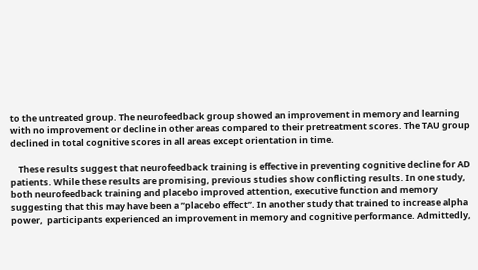to the untreated group. The neurofeedback group showed an improvement in memory and learning with no improvement or decline in other areas compared to their pretreatment scores. The TAU group declined in total cognitive scores in all areas except orientation in time.

    These results suggest that neurofeedback training is effective in preventing cognitive decline for AD patients. While these results are promising, previous studies show conflicting results. In one study, both neurofeedback training and placebo improved attention, executive function and memory suggesting that this may have been a ”placebo effect”. In another study that trained to increase alpha power,  participants experienced an improvement in memory and cognitive performance. Admittedly,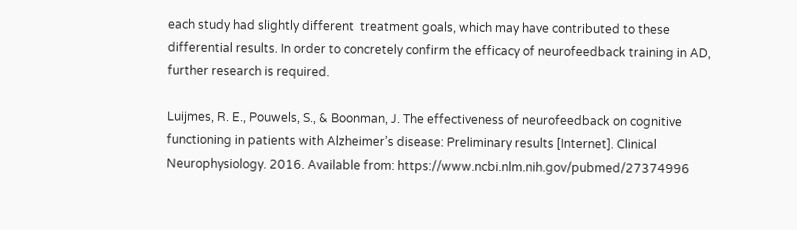each study had slightly different  treatment goals, which may have contributed to these differential results. In order to concretely confirm the efficacy of neurofeedback training in AD, further research is required.

Luijmes, R. E., Pouwels, S., & Boonman, J. The effectiveness of neurofeedback on cognitive functioning in patients with Alzheimer’s disease: Preliminary results [Internet]. Clinical Neurophysiology. 2016. Available from: https://www.ncbi.nlm.nih.gov/pubmed/27374996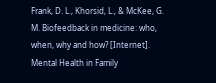Frank, D. L., Khorsid, L., & McKee, G. M. Biofeedback in medicine: who, when, why and how? [Internet]. Mental Health in Family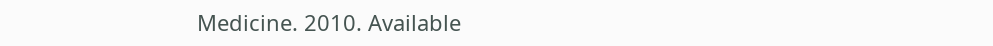Medicine. 2010. Available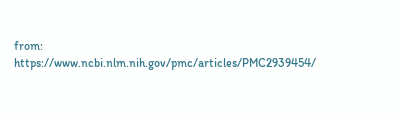from: https://www.ncbi.nlm.nih.gov/pmc/articles/PMC2939454/